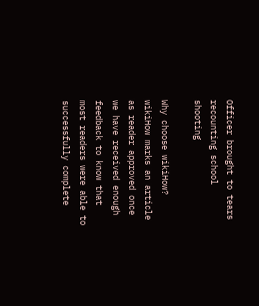Officer brought to tears recounting school shooting

Why choose wikiHow?
wikiHow marks an article as reader approved once we have received enough feedback to know that most readers were able to successfully complete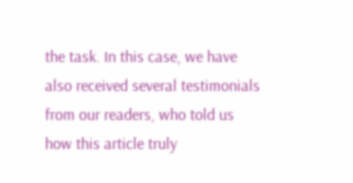the task. In this case, we have also received several testimonials from our readers, who told us how this article truly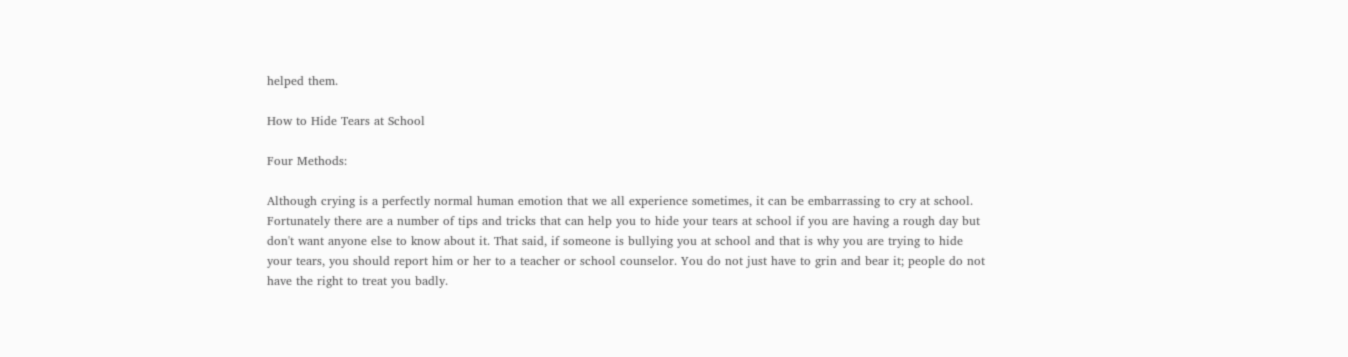helped them.

How to Hide Tears at School

Four Methods:

Although crying is a perfectly normal human emotion that we all experience sometimes, it can be embarrassing to cry at school. Fortunately there are a number of tips and tricks that can help you to hide your tears at school if you are having a rough day but don't want anyone else to know about it. That said, if someone is bullying you at school and that is why you are trying to hide your tears, you should report him or her to a teacher or school counselor. You do not just have to grin and bear it; people do not have the right to treat you badly.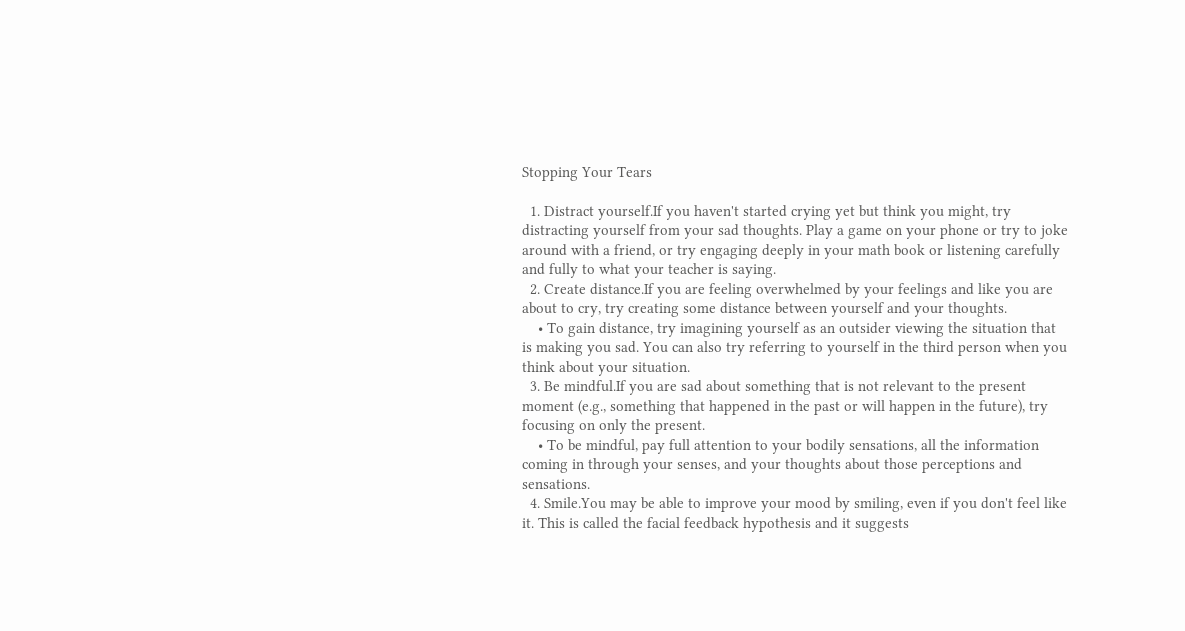Stopping Your Tears

  1. Distract yourself.If you haven't started crying yet but think you might, try distracting yourself from your sad thoughts. Play a game on your phone or try to joke around with a friend, or try engaging deeply in your math book or listening carefully and fully to what your teacher is saying.
  2. Create distance.If you are feeling overwhelmed by your feelings and like you are about to cry, try creating some distance between yourself and your thoughts.
    • To gain distance, try imagining yourself as an outsider viewing the situation that is making you sad. You can also try referring to yourself in the third person when you think about your situation.
  3. Be mindful.If you are sad about something that is not relevant to the present moment (e.g., something that happened in the past or will happen in the future), try focusing on only the present.
    • To be mindful, pay full attention to your bodily sensations, all the information coming in through your senses, and your thoughts about those perceptions and sensations.
  4. Smile.You may be able to improve your mood by smiling, even if you don't feel like it. This is called the facial feedback hypothesis and it suggests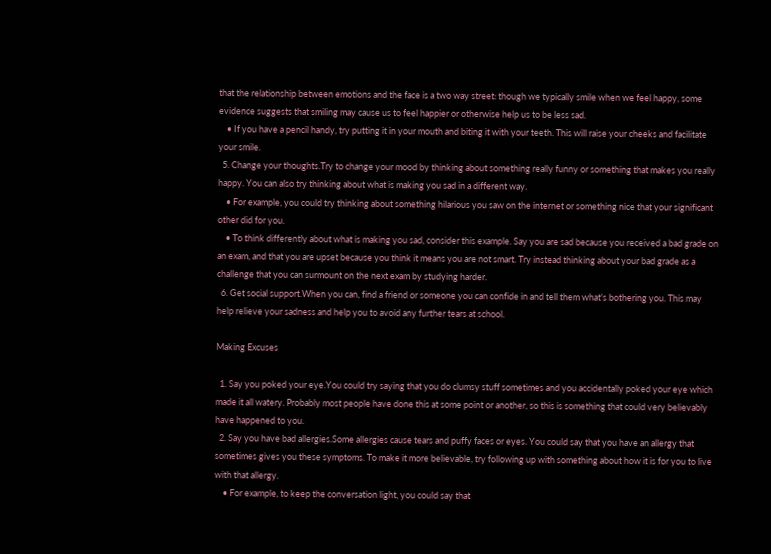that the relationship between emotions and the face is a two way street: though we typically smile when we feel happy, some evidence suggests that smiling may cause us to feel happier or otherwise help us to be less sad.
    • If you have a pencil handy, try putting it in your mouth and biting it with your teeth. This will raise your cheeks and facilitate your smile.
  5. Change your thoughts.Try to change your mood by thinking about something really funny or something that makes you really happy. You can also try thinking about what is making you sad in a different way.
    • For example, you could try thinking about something hilarious you saw on the internet or something nice that your significant other did for you.
    • To think differently about what is making you sad, consider this example. Say you are sad because you received a bad grade on an exam, and that you are upset because you think it means you are not smart. Try instead thinking about your bad grade as a challenge that you can surmount on the next exam by studying harder.
  6. Get social support.When you can, find a friend or someone you can confide in and tell them what's bothering you. This may help relieve your sadness and help you to avoid any further tears at school.

Making Excuses

  1. Say you poked your eye.You could try saying that you do clumsy stuff sometimes and you accidentally poked your eye which made it all watery. Probably most people have done this at some point or another, so this is something that could very believably have happened to you.
  2. Say you have bad allergies.Some allergies cause tears and puffy faces or eyes. You could say that you have an allergy that sometimes gives you these symptoms. To make it more believable, try following up with something about how it is for you to live with that allergy.
    • For example, to keep the conversation light, you could say that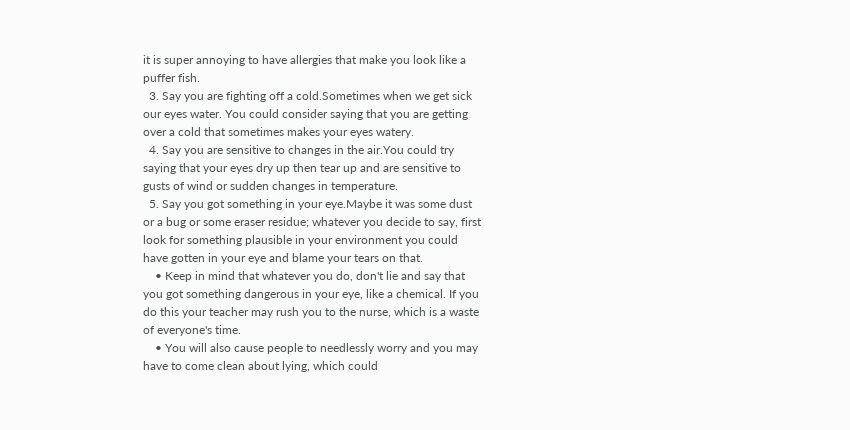it is super annoying to have allergies that make you look like a puffer fish.
  3. Say you are fighting off a cold.Sometimes when we get sick our eyes water. You could consider saying that you are getting over a cold that sometimes makes your eyes watery.
  4. Say you are sensitive to changes in the air.You could try saying that your eyes dry up then tear up and are sensitive to gusts of wind or sudden changes in temperature.
  5. Say you got something in your eye.Maybe it was some dust or a bug or some eraser residue; whatever you decide to say, first look for something plausible in your environment you could have gotten in your eye and blame your tears on that.
    • Keep in mind that whatever you do, don't lie and say that you got something dangerous in your eye, like a chemical. If you do this your teacher may rush you to the nurse, which is a waste of everyone's time.
    • You will also cause people to needlessly worry and you may have to come clean about lying, which could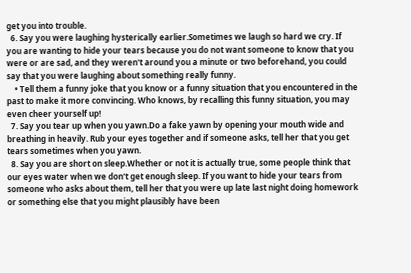get you into trouble.
  6. Say you were laughing hysterically earlier.Sometimes we laugh so hard we cry. If you are wanting to hide your tears because you do not want someone to know that you were or are sad, and they weren't around you a minute or two beforehand, you could say that you were laughing about something really funny.
    • Tell them a funny joke that you know or a funny situation that you encountered in the past to make it more convincing. Who knows, by recalling this funny situation, you may even cheer yourself up!
  7. Say you tear up when you yawn.Do a fake yawn by opening your mouth wide and breathing in heavily. Rub your eyes together and if someone asks, tell her that you get tears sometimes when you yawn.
  8. Say you are short on sleep.Whether or not it is actually true, some people think that our eyes water when we don't get enough sleep. If you want to hide your tears from someone who asks about them, tell her that you were up late last night doing homework or something else that you might plausibly have been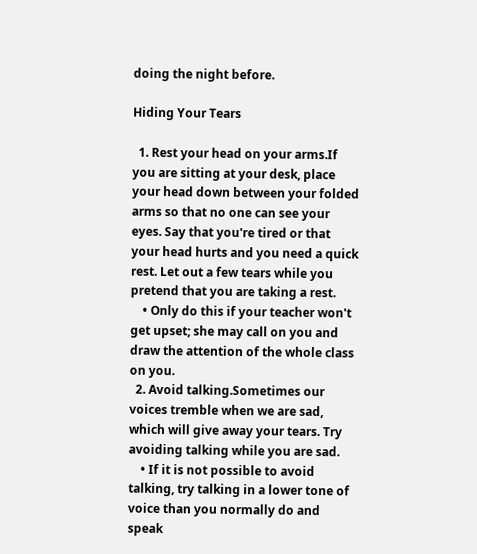doing the night before.

Hiding Your Tears

  1. Rest your head on your arms.If you are sitting at your desk, place your head down between your folded arms so that no one can see your eyes. Say that you're tired or that your head hurts and you need a quick rest. Let out a few tears while you pretend that you are taking a rest.
    • Only do this if your teacher won't get upset; she may call on you and draw the attention of the whole class on you.
  2. Avoid talking.Sometimes our voices tremble when we are sad, which will give away your tears. Try avoiding talking while you are sad.
    • If it is not possible to avoid talking, try talking in a lower tone of voice than you normally do and speak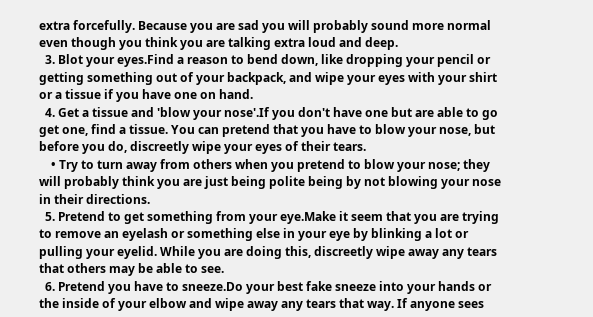extra forcefully. Because you are sad you will probably sound more normal even though you think you are talking extra loud and deep.
  3. Blot your eyes.Find a reason to bend down, like dropping your pencil or getting something out of your backpack, and wipe your eyes with your shirt or a tissue if you have one on hand.
  4. Get a tissue and 'blow your nose'.If you don't have one but are able to go get one, find a tissue. You can pretend that you have to blow your nose, but before you do, discreetly wipe your eyes of their tears.
    • Try to turn away from others when you pretend to blow your nose; they will probably think you are just being polite being by not blowing your nose in their directions.
  5. Pretend to get something from your eye.Make it seem that you are trying to remove an eyelash or something else in your eye by blinking a lot or pulling your eyelid. While you are doing this, discreetly wipe away any tears that others may be able to see.
  6. Pretend you have to sneeze.Do your best fake sneeze into your hands or the inside of your elbow and wipe away any tears that way. If anyone sees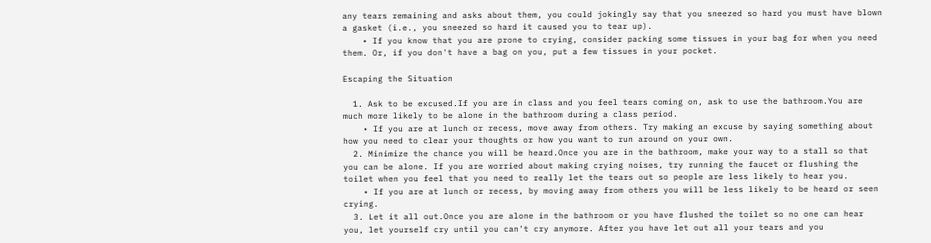any tears remaining and asks about them, you could jokingly say that you sneezed so hard you must have blown a gasket (i.e., you sneezed so hard it caused you to tear up).
    • If you know that you are prone to crying, consider packing some tissues in your bag for when you need them. Or, if you don't have a bag on you, put a few tissues in your pocket.

Escaping the Situation

  1. Ask to be excused.If you are in class and you feel tears coming on, ask to use the bathroom.You are much more likely to be alone in the bathroom during a class period.
    • If you are at lunch or recess, move away from others. Try making an excuse by saying something about how you need to clear your thoughts or how you want to run around on your own.
  2. Minimize the chance you will be heard.Once you are in the bathroom, make your way to a stall so that you can be alone. If you are worried about making crying noises, try running the faucet or flushing the toilet when you feel that you need to really let the tears out so people are less likely to hear you.
    • If you are at lunch or recess, by moving away from others you will be less likely to be heard or seen crying.
  3. Let it all out.Once you are alone in the bathroom or you have flushed the toilet so no one can hear you, let yourself cry until you can't cry anymore. After you have let out all your tears and you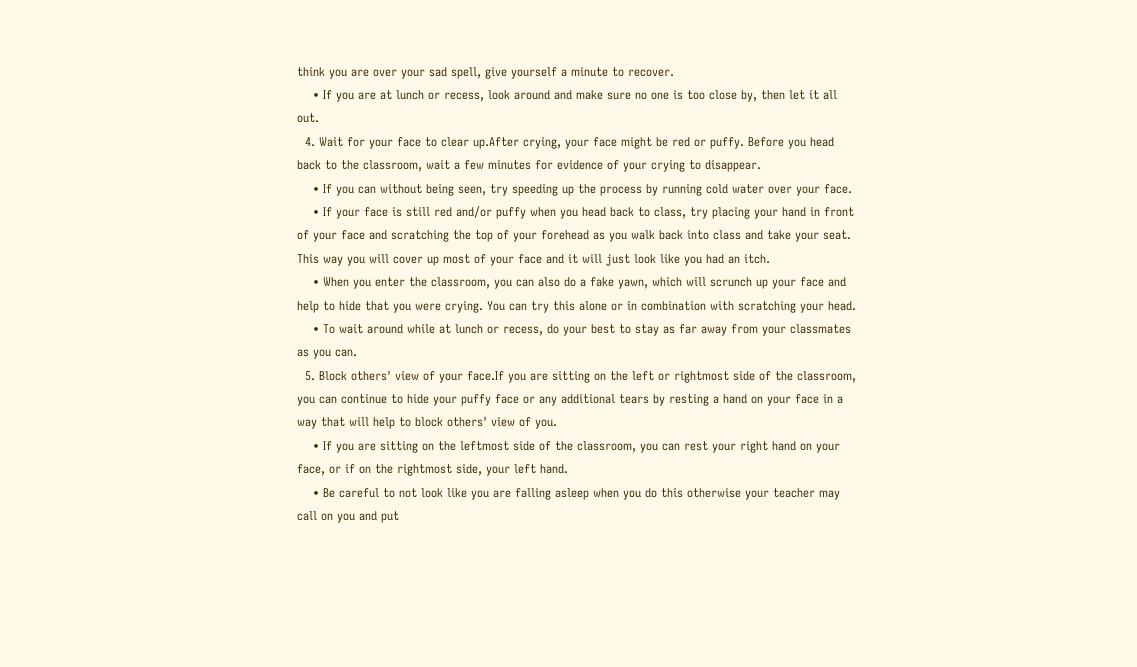think you are over your sad spell, give yourself a minute to recover.
    • If you are at lunch or recess, look around and make sure no one is too close by, then let it all out.
  4. Wait for your face to clear up.After crying, your face might be red or puffy. Before you head back to the classroom, wait a few minutes for evidence of your crying to disappear.
    • If you can without being seen, try speeding up the process by running cold water over your face.
    • If your face is still red and/or puffy when you head back to class, try placing your hand in front of your face and scratching the top of your forehead as you walk back into class and take your seat. This way you will cover up most of your face and it will just look like you had an itch.
    • When you enter the classroom, you can also do a fake yawn, which will scrunch up your face and help to hide that you were crying. You can try this alone or in combination with scratching your head.
    • To wait around while at lunch or recess, do your best to stay as far away from your classmates as you can.
  5. Block others' view of your face.If you are sitting on the left or rightmost side of the classroom, you can continue to hide your puffy face or any additional tears by resting a hand on your face in a way that will help to block others' view of you.
    • If you are sitting on the leftmost side of the classroom, you can rest your right hand on your face, or if on the rightmost side, your left hand.
    • Be careful to not look like you are falling asleep when you do this otherwise your teacher may call on you and put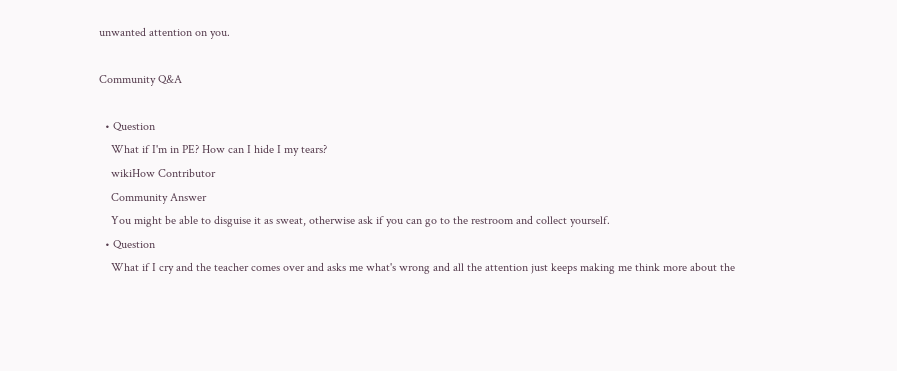unwanted attention on you.

Community Q&A

  • Question
    What if I'm in PE? How can I hide I my tears?
    wikiHow Contributor
    Community Answer
    You might be able to disguise it as sweat, otherwise ask if you can go to the restroom and collect yourself.
  • Question
    What if I cry and the teacher comes over and asks me what's wrong and all the attention just keeps making me think more about the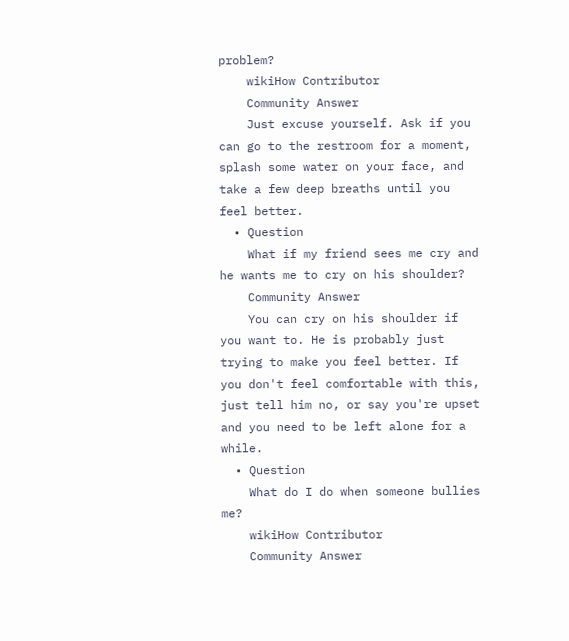problem?
    wikiHow Contributor
    Community Answer
    Just excuse yourself. Ask if you can go to the restroom for a moment, splash some water on your face, and take a few deep breaths until you feel better.
  • Question
    What if my friend sees me cry and he wants me to cry on his shoulder?
    Community Answer
    You can cry on his shoulder if you want to. He is probably just trying to make you feel better. If you don't feel comfortable with this, just tell him no, or say you're upset and you need to be left alone for a while.
  • Question
    What do I do when someone bullies me?
    wikiHow Contributor
    Community Answer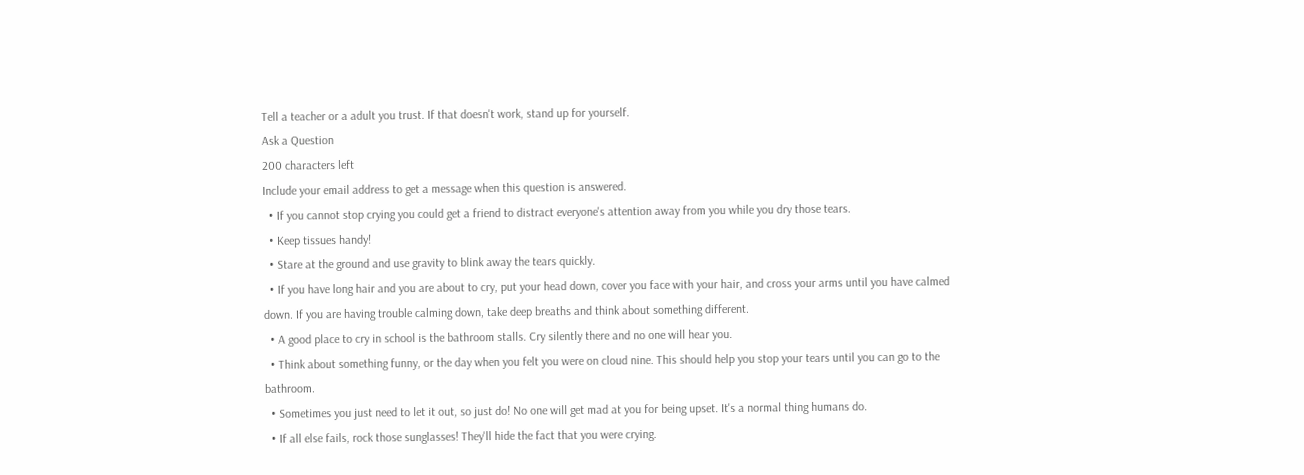Tell a teacher or a adult you trust. If that doesn't work, stand up for yourself.
Ask a Question
200 characters left
Include your email address to get a message when this question is answered.
  • If you cannot stop crying you could get a friend to distract everyone's attention away from you while you dry those tears.
  • Keep tissues handy!
  • Stare at the ground and use gravity to blink away the tears quickly.
  • If you have long hair and you are about to cry, put your head down, cover you face with your hair, and cross your arms until you have calmed down. If you are having trouble calming down, take deep breaths and think about something different.
  • A good place to cry in school is the bathroom stalls. Cry silently there and no one will hear you.
  • Think about something funny, or the day when you felt you were on cloud nine. This should help you stop your tears until you can go to the bathroom.
  • Sometimes you just need to let it out, so just do! No one will get mad at you for being upset. It's a normal thing humans do.
  • If all else fails, rock those sunglasses! They'll hide the fact that you were crying.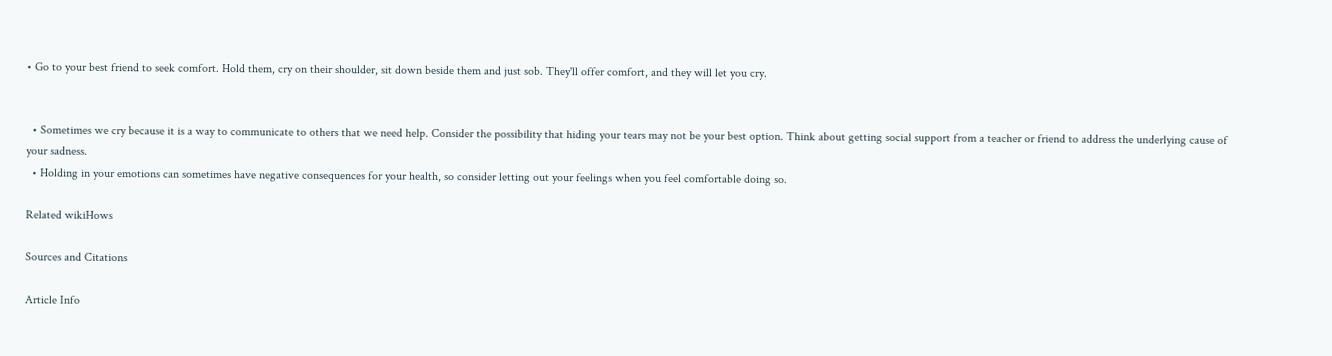• Go to your best friend to seek comfort. Hold them, cry on their shoulder, sit down beside them and just sob. They'll offer comfort, and they will let you cry.


  • Sometimes we cry because it is a way to communicate to others that we need help. Consider the possibility that hiding your tears may not be your best option. Think about getting social support from a teacher or friend to address the underlying cause of your sadness.
  • Holding in your emotions can sometimes have negative consequences for your health, so consider letting out your feelings when you feel comfortable doing so.

Related wikiHows

Sources and Citations

Article Info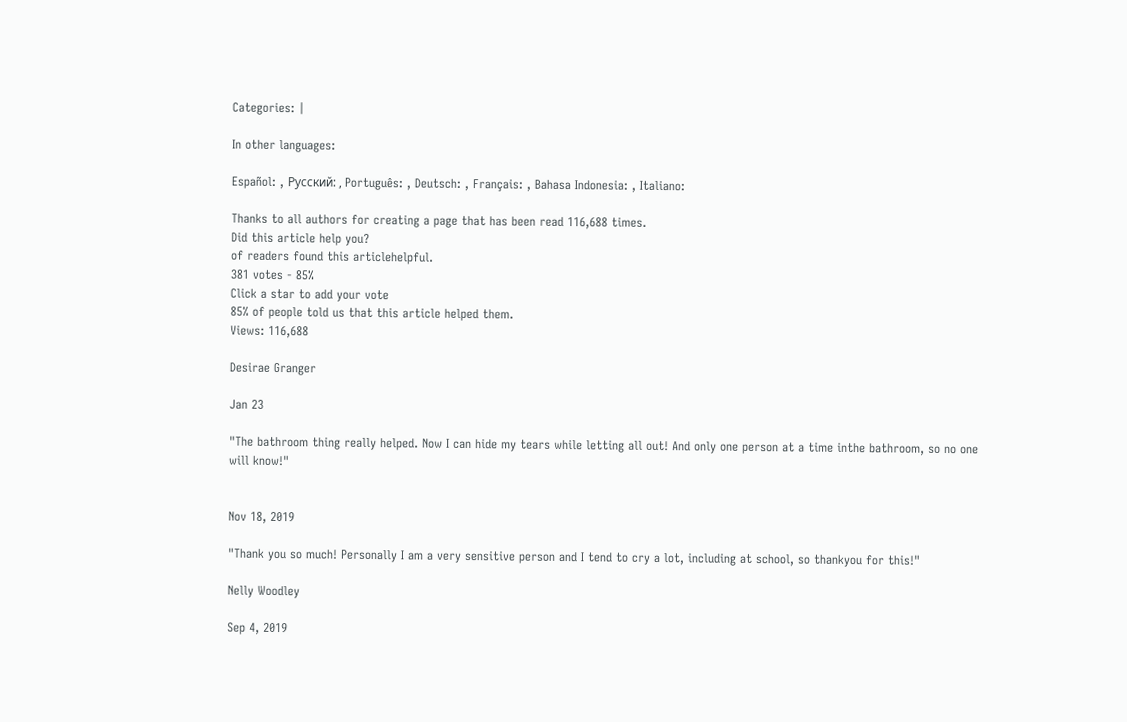Categories: |

In other languages:

Español: , Русский: , Português: , Deutsch: , Français: , Bahasa Indonesia: , Italiano:

Thanks to all authors for creating a page that has been read 116,688 times.
Did this article help you?
of readers found this articlehelpful.
381 votes - 85%
Click a star to add your vote
85% of people told us that this article helped them.
Views: 116,688

Desirae Granger

Jan 23

"The bathroom thing really helped. Now I can hide my tears while letting all out! And only one person at a time inthe bathroom, so no one will know!"


Nov 18, 2019

"Thank you so much! Personally I am a very sensitive person and I tend to cry a lot, including at school, so thankyou for this!"

Nelly Woodley

Sep 4, 2019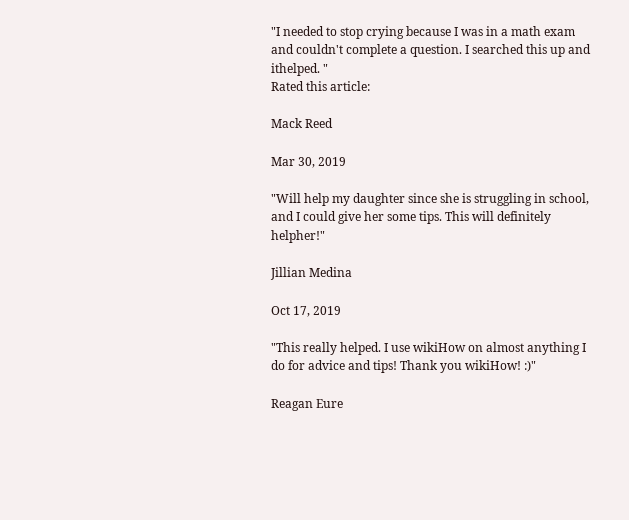"I needed to stop crying because I was in a math exam and couldn't complete a question. I searched this up and ithelped. "
Rated this article:

Mack Reed

Mar 30, 2019

"Will help my daughter since she is struggling in school, and I could give her some tips. This will definitely helpher!"

Jillian Medina

Oct 17, 2019

"This really helped. I use wikiHow on almost anything I do for advice and tips! Thank you wikiHow! :)"

Reagan Eure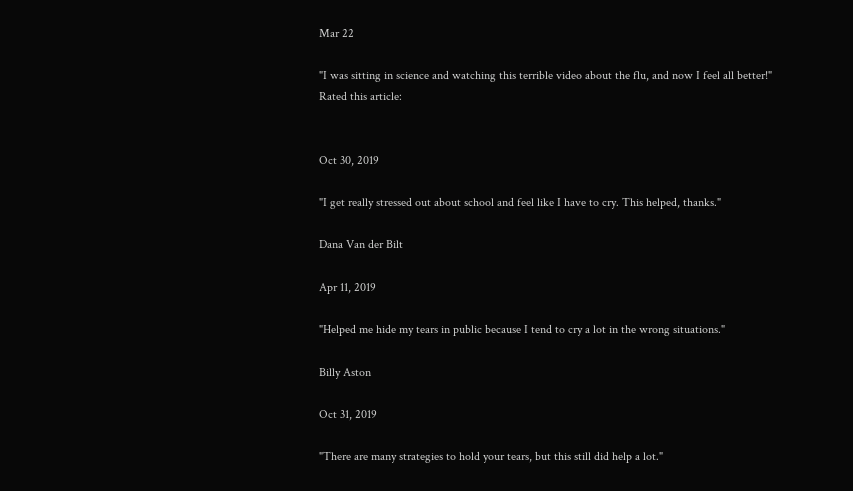Mar 22

"I was sitting in science and watching this terrible video about the flu, and now I feel all better!"
Rated this article:


Oct 30, 2019

"I get really stressed out about school and feel like I have to cry. This helped, thanks."

Dana Van der Bilt

Apr 11, 2019

"Helped me hide my tears in public because I tend to cry a lot in the wrong situations."

Billy Aston

Oct 31, 2019

"There are many strategies to hold your tears, but this still did help a lot."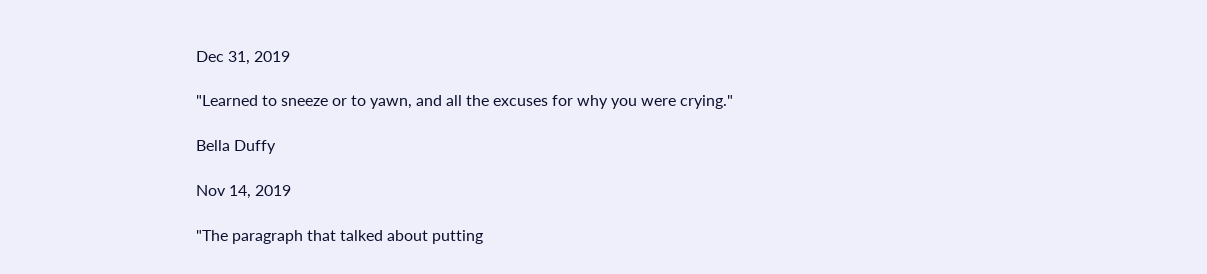Dec 31, 2019

"Learned to sneeze or to yawn, and all the excuses for why you were crying."

Bella Duffy

Nov 14, 2019

"The paragraph that talked about putting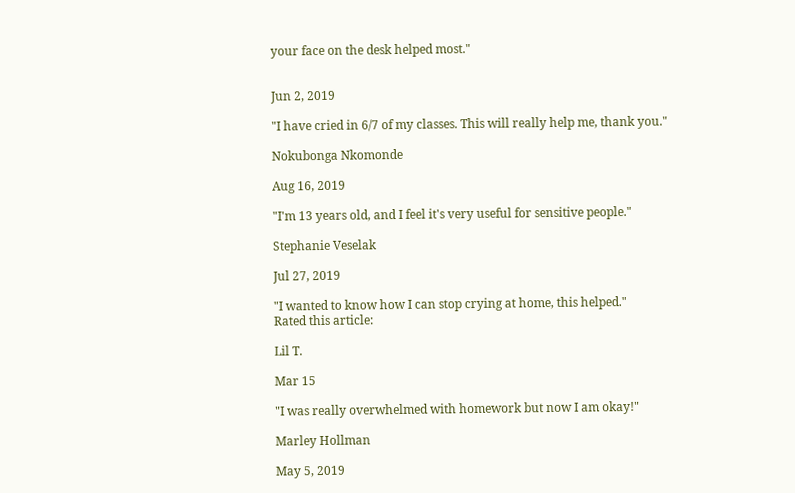your face on the desk helped most."


Jun 2, 2019

"I have cried in 6/7 of my classes. This will really help me, thank you."

Nokubonga Nkomonde

Aug 16, 2019

"I'm 13 years old, and I feel it's very useful for sensitive people."

Stephanie Veselak

Jul 27, 2019

"I wanted to know how I can stop crying at home, this helped."
Rated this article:

Lil T.

Mar 15

"I was really overwhelmed with homework but now I am okay!"

Marley Hollman

May 5, 2019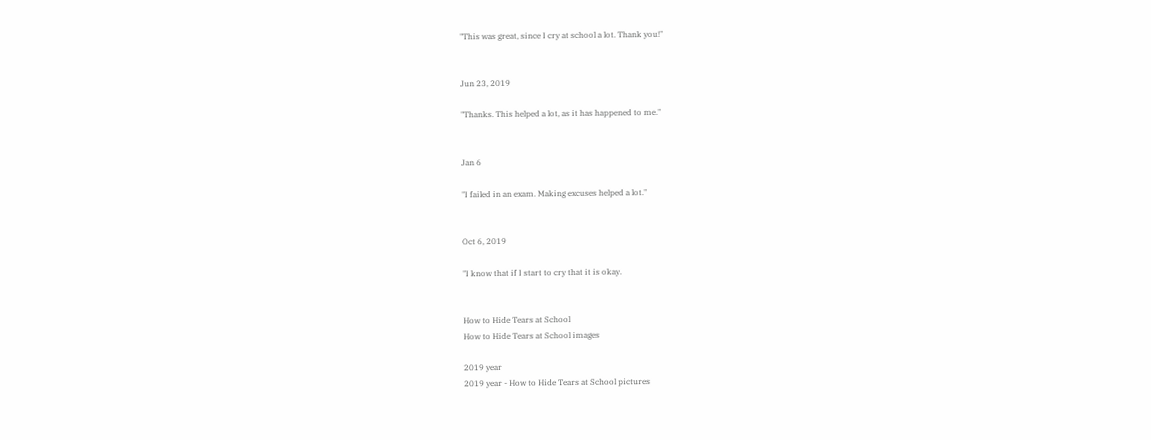"This was great, since I cry at school a lot. Thank you!"


Jun 23, 2019

"Thanks. This helped a lot, as it has happened to me."


Jan 6

"I failed in an exam. Making excuses helped a lot."


Oct 6, 2019

"I know that if I start to cry that it is okay.


How to Hide Tears at School
How to Hide Tears at School images

2019 year
2019 year - How to Hide Tears at School pictures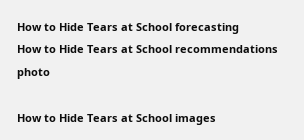How to Hide Tears at School forecasting
How to Hide Tears at School recommendations photo

How to Hide Tears at School images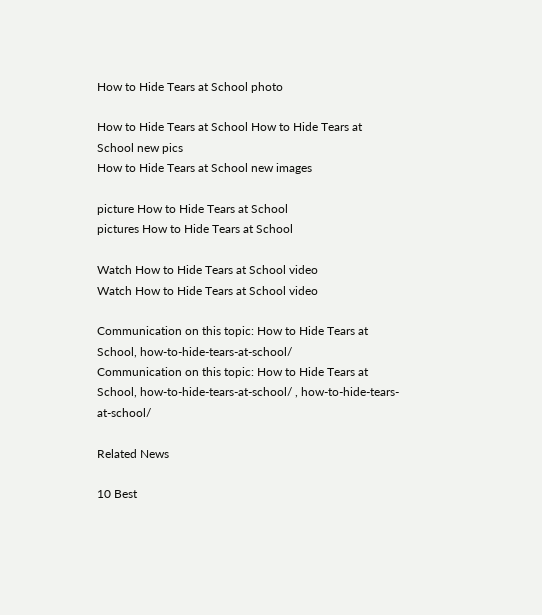How to Hide Tears at School photo

How to Hide Tears at School How to Hide Tears at School new pics
How to Hide Tears at School new images

picture How to Hide Tears at School
pictures How to Hide Tears at School

Watch How to Hide Tears at School video
Watch How to Hide Tears at School video

Communication on this topic: How to Hide Tears at School, how-to-hide-tears-at-school/
Communication on this topic: How to Hide Tears at School, how-to-hide-tears-at-school/ , how-to-hide-tears-at-school/

Related News

10 Best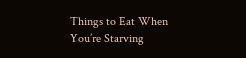Things to Eat When You’re Starving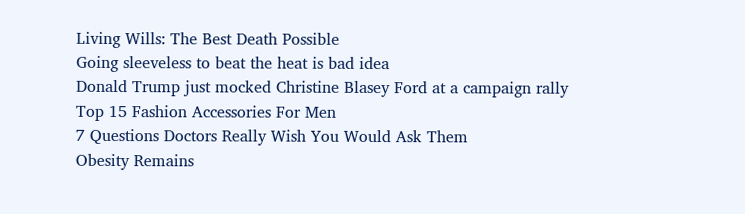Living Wills: The Best Death Possible
Going sleeveless to beat the heat is bad idea
Donald Trump just mocked Christine Blasey Ford at a campaign rally
Top 15 Fashion Accessories For Men
7 Questions Doctors Really Wish You Would Ask Them
Obesity Remains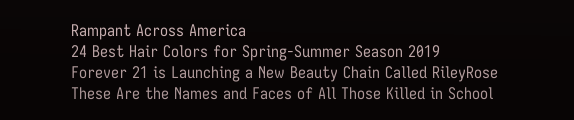Rampant Across America
24 Best Hair Colors for Spring-Summer Season 2019
Forever 21 is Launching a New Beauty Chain Called RileyRose
These Are the Names and Faces of All Those Killed in School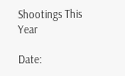Shootings This Year

Date: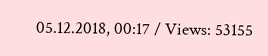05.12.2018, 00:17 / Views: 53155